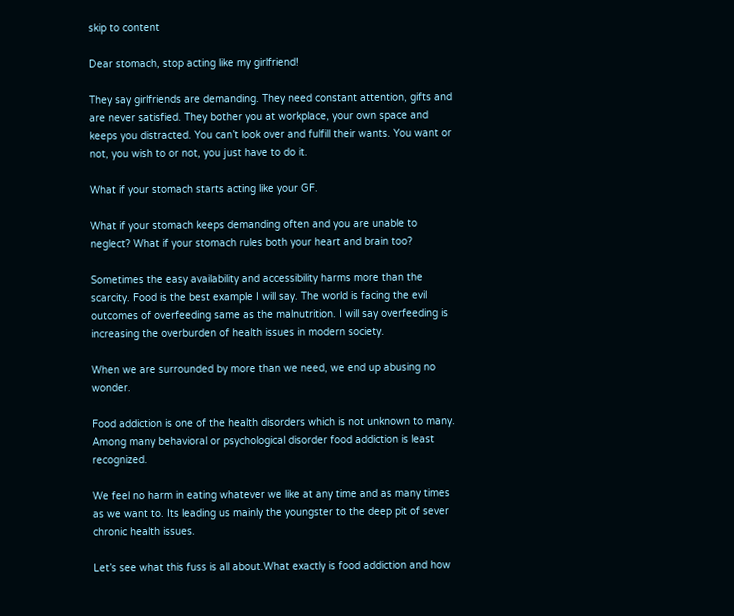skip to content

Dear stomach, stop acting like my girlfriend!

They say girlfriends are demanding. They need constant attention, gifts and are never satisfied. They bother you at workplace, your own space and keeps you distracted. You can’t look over and fulfill their wants. You want or not, you wish to or not, you just have to do it.

What if your stomach starts acting like your GF.

What if your stomach keeps demanding often and you are unable to neglect? What if your stomach rules both your heart and brain too?

Sometimes the easy availability and accessibility harms more than the scarcity. Food is the best example I will say. The world is facing the evil outcomes of overfeeding same as the malnutrition. I will say overfeeding is increasing the overburden of health issues in modern society.

When we are surrounded by more than we need, we end up abusing no wonder.

Food addiction is one of the health disorders which is not unknown to many. Among many behavioral or psychological disorder food addiction is least recognized.

We feel no harm in eating whatever we like at any time and as many times as we want to. Its leading us mainly the youngster to the deep pit of sever chronic health issues.

Let’s see what this fuss is all about.What exactly is food addiction and how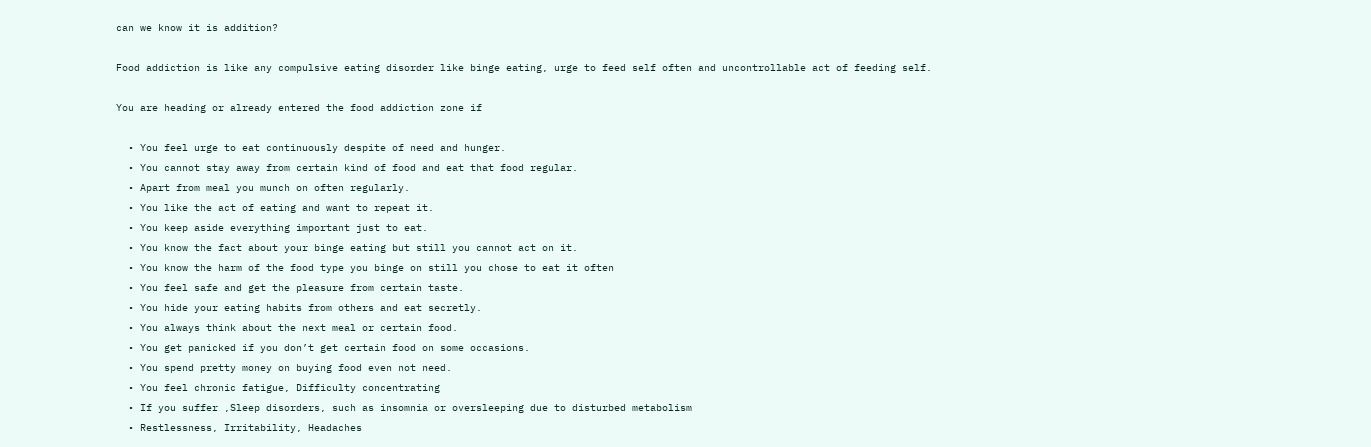can we know it is addition?

Food addiction is like any compulsive eating disorder like binge eating, urge to feed self often and uncontrollable act of feeding self.

You are heading or already entered the food addiction zone if

  • You feel urge to eat continuously despite of need and hunger.
  • You cannot stay away from certain kind of food and eat that food regular.
  • Apart from meal you munch on often regularly.
  • You like the act of eating and want to repeat it.
  • You keep aside everything important just to eat.
  • You know the fact about your binge eating but still you cannot act on it.
  • You know the harm of the food type you binge on still you chose to eat it often
  • You feel safe and get the pleasure from certain taste.
  • You hide your eating habits from others and eat secretly.
  • You always think about the next meal or certain food.
  • You get panicked if you don’t get certain food on some occasions.
  • You spend pretty money on buying food even not need.
  • You feel chronic fatigue, Difficulty concentrating
  • If you suffer ,Sleep disorders, such as insomnia or oversleeping due to disturbed metabolism
  • Restlessness, Irritability, Headaches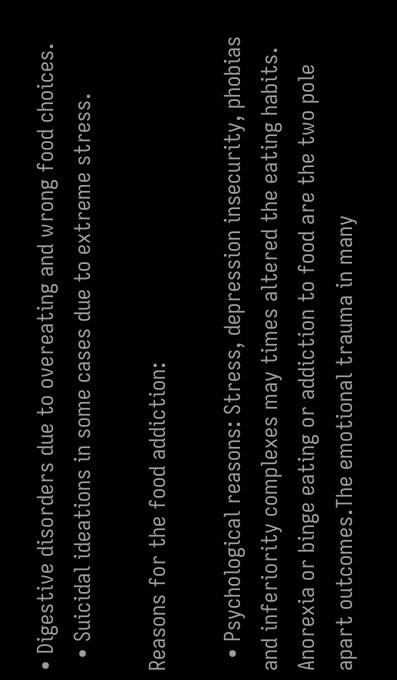• Digestive disorders due to overeating and wrong food choices.
  • Suicidal ideations in some cases due to extreme stress.

Reasons for the food addiction:

  • Psychological reasons: Stress, depression insecurity, phobias and inferiority complexes may times altered the eating habits. Anorexia or binge eating or addiction to food are the two pole apart outcomes.The emotional trauma in many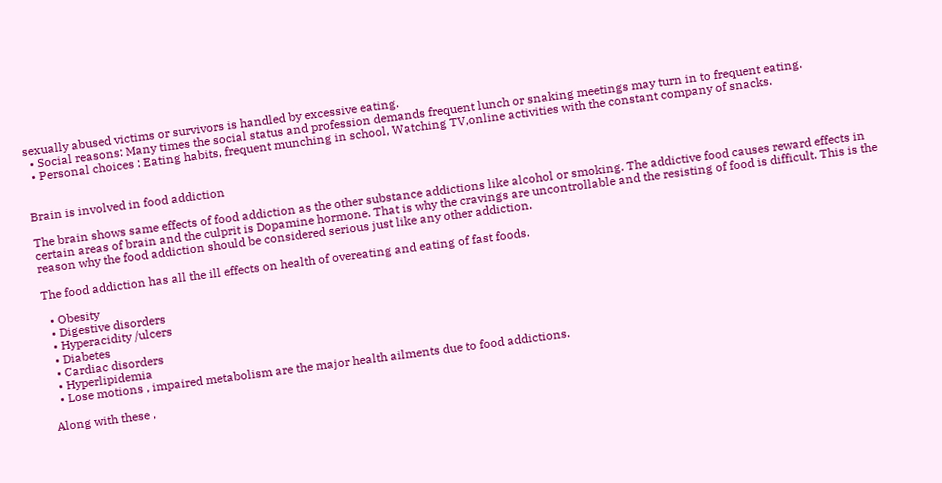sexually abused victims or survivors is handled by excessive eating.
  • Social reasons: Many times the social status and profession demands frequent lunch or snaking meetings may turn in to frequent eating.
  • Personal choices : Eating habits, frequent munching in school, Watching TV,online activities with the constant company of snacks.


Brain is involved in food addiction

The brain shows same effects of food addiction as the other substance addictions like alcohol or smoking. The addictive food causes reward effects in certain areas of brain and the culprit is Dopamine hormone. That is why the cravings are uncontrollable and the resisting of food is difficult. This is the reason why the food addiction should be considered serious just like any other addiction.

The food addiction has all the ill effects on health of overeating and eating of fast foods.

  • Obesity
  • Digestive disorders
  • Hyperacidity /ulcers
  • Diabetes
  • Cardiac disorders
  • Hyperlipidemia
  • Lose motions , impaired metabolism are the major health ailments due to food addictions.

Along with these ,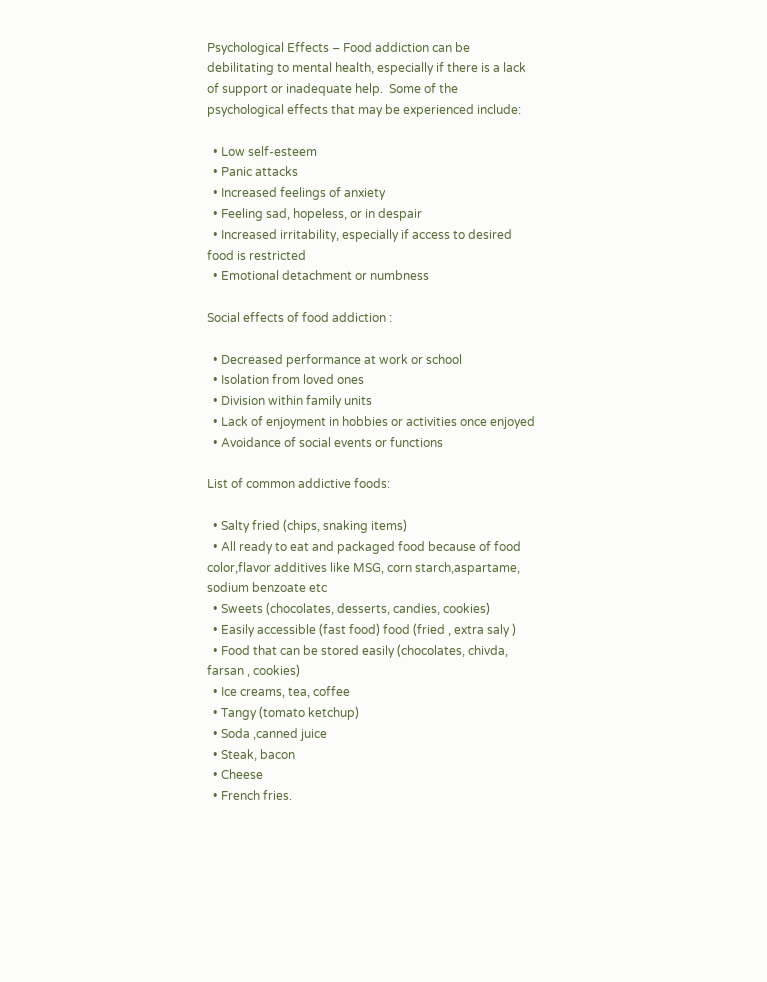Psychological Effects – Food addiction can be debilitating to mental health, especially if there is a lack of support or inadequate help.  Some of the psychological effects that may be experienced include:

  • Low self-esteem
  • Panic attacks
  • Increased feelings of anxiety
  • Feeling sad, hopeless, or in despair
  • Increased irritability, especially if access to desired food is restricted
  • Emotional detachment or numbness

Social effects of food addiction :

  • Decreased performance at work or school
  • Isolation from loved ones
  • Division within family units
  • Lack of enjoyment in hobbies or activities once enjoyed
  • Avoidance of social events or functions

List of common addictive foods:

  • Salty fried (chips, snaking items)
  • All ready to eat and packaged food because of food color,flavor additives like MSG, corn starch,aspartame, sodium benzoate etc
  • Sweets (chocolates, desserts, candies, cookies)
  • Easily accessible (fast food) food (fried , extra saly )
  • Food that can be stored easily (chocolates, chivda, farsan , cookies)
  • Ice creams, tea, coffee
  • Tangy (tomato ketchup)
  • Soda ,canned juice
  • Steak, bacon
  • Cheese
  • French fries.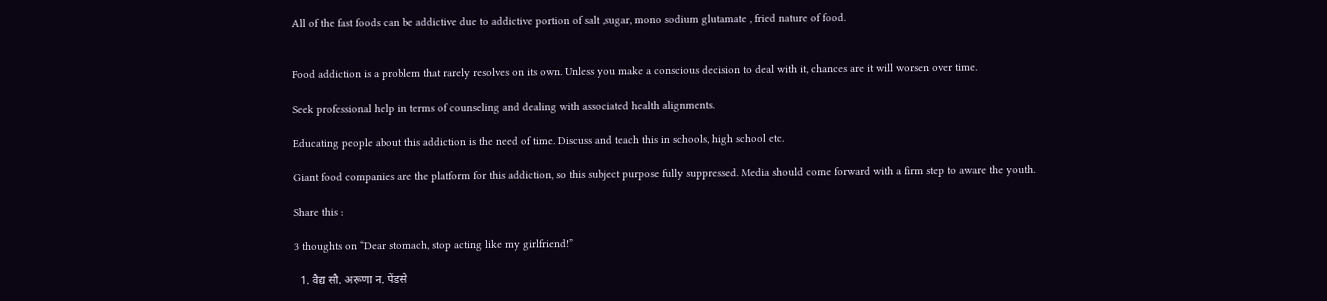All of the fast foods can be addictive due to addictive portion of salt ,sugar, mono sodium glutamate , fried nature of food.


Food addiction is a problem that rarely resolves on its own. Unless you make a conscious decision to deal with it, chances are it will worsen over time.

Seek professional help in terms of counseling and dealing with associated health alignments.

Educating people about this addiction is the need of time. Discuss and teach this in schools, high school etc.

Giant food companies are the platform for this addiction, so this subject purpose fully suppressed. Media should come forward with a firm step to aware the youth.

Share this :

3 thoughts on “Dear stomach, stop acting like my girlfriend!”

  1. वैद्य सौ. अरूणा न. पेंडसे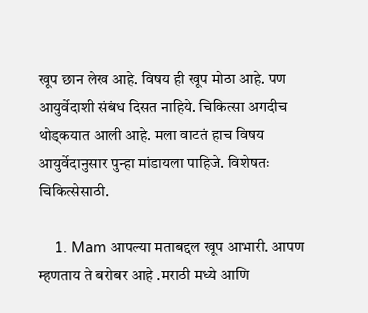खूप छान लेख आहे. विषय ही खूप मोठा आहे. पण आयुर्वेदाशी संबंध दिसत नाहिये. चिकित्सा अगदीच थोड्कयात आली आहे. मला वाटतं हाच विषय आयुर्वेदानुसार पुन्हा मांडायला पाहिजे. विशेषतः चिकित्सेसाठी.

    1. Mam आपल्या मताबद्दल खूप आभारी. आपण म्हणताय ते बरोबर आहे .मराठी मध्ये आणि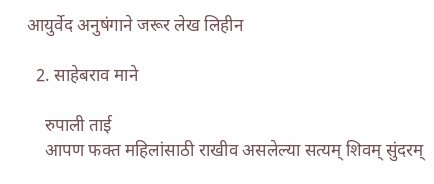आयुर्वेद अनुषंगाने जरूर लेख लिहीन

  2. साहेबराव माने

    रुपाली ताई
    आपण फक्त महिलांसाठी राखीव असलेल्या सत्यम् शिवम् सुंदरम्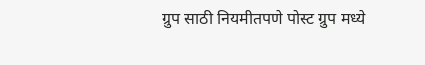ग्रुप साठी नियमीतपणे पोस्ट ग्रुप मध्ये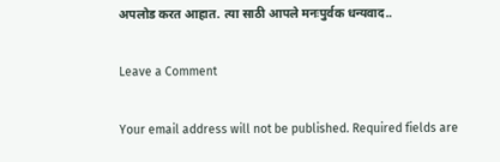अपलोड करत आहात. त्या साठी आपले मनःपुर्वक धन्यवाद..

Leave a Comment

Your email address will not be published. Required fields are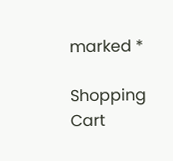marked *

Shopping Cart